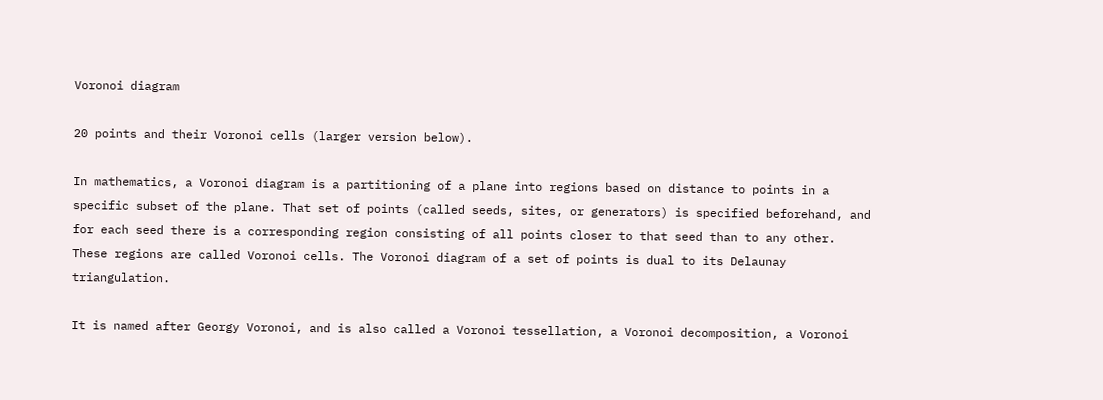Voronoi diagram

20 points and their Voronoi cells (larger version below).

In mathematics, a Voronoi diagram is a partitioning of a plane into regions based on distance to points in a specific subset of the plane. That set of points (called seeds, sites, or generators) is specified beforehand, and for each seed there is a corresponding region consisting of all points closer to that seed than to any other. These regions are called Voronoi cells. The Voronoi diagram of a set of points is dual to its Delaunay triangulation.

It is named after Georgy Voronoi, and is also called a Voronoi tessellation, a Voronoi decomposition, a Voronoi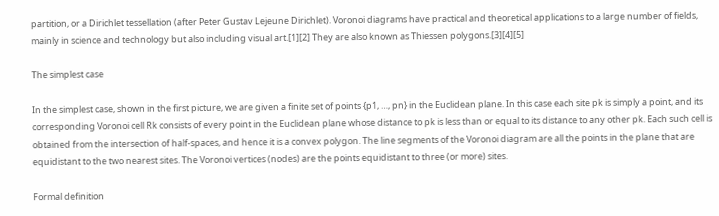partition, or a Dirichlet tessellation (after Peter Gustav Lejeune Dirichlet). Voronoi diagrams have practical and theoretical applications to a large number of fields, mainly in science and technology but also including visual art.[1][2] They are also known as Thiessen polygons.[3][4][5]

The simplest case

In the simplest case, shown in the first picture, we are given a finite set of points {p1, …, pn} in the Euclidean plane. In this case each site pk is simply a point, and its corresponding Voronoi cell Rk consists of every point in the Euclidean plane whose distance to pk is less than or equal to its distance to any other pk. Each such cell is obtained from the intersection of half-spaces, and hence it is a convex polygon. The line segments of the Voronoi diagram are all the points in the plane that are equidistant to the two nearest sites. The Voronoi vertices (nodes) are the points equidistant to three (or more) sites.

Formal definition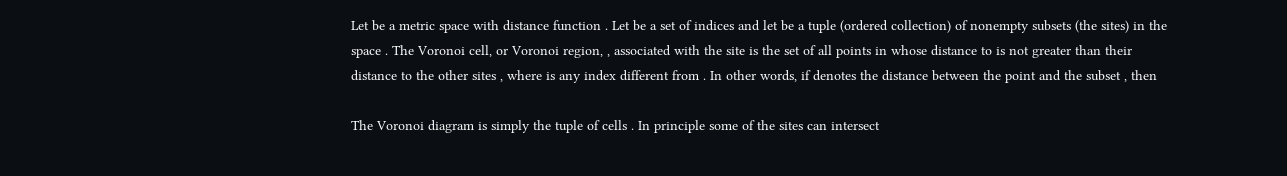Let be a metric space with distance function . Let be a set of indices and let be a tuple (ordered collection) of nonempty subsets (the sites) in the space . The Voronoi cell, or Voronoi region, , associated with the site is the set of all points in whose distance to is not greater than their distance to the other sites , where is any index different from . In other words, if denotes the distance between the point and the subset , then

The Voronoi diagram is simply the tuple of cells . In principle some of the sites can intersect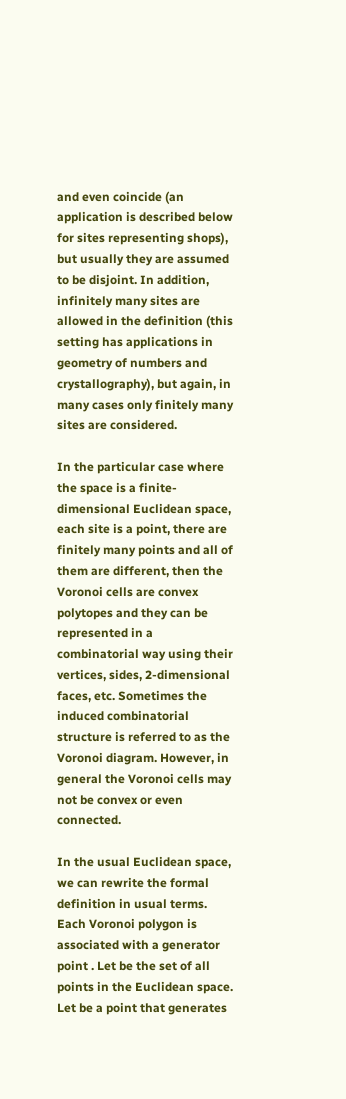and even coincide (an application is described below for sites representing shops), but usually they are assumed to be disjoint. In addition, infinitely many sites are allowed in the definition (this setting has applications in geometry of numbers and crystallography), but again, in many cases only finitely many sites are considered.

In the particular case where the space is a finite-dimensional Euclidean space, each site is a point, there are finitely many points and all of them are different, then the Voronoi cells are convex polytopes and they can be represented in a combinatorial way using their vertices, sides, 2-dimensional faces, etc. Sometimes the induced combinatorial structure is referred to as the Voronoi diagram. However, in general the Voronoi cells may not be convex or even connected.

In the usual Euclidean space, we can rewrite the formal definition in usual terms. Each Voronoi polygon is associated with a generator point . Let be the set of all points in the Euclidean space. Let be a point that generates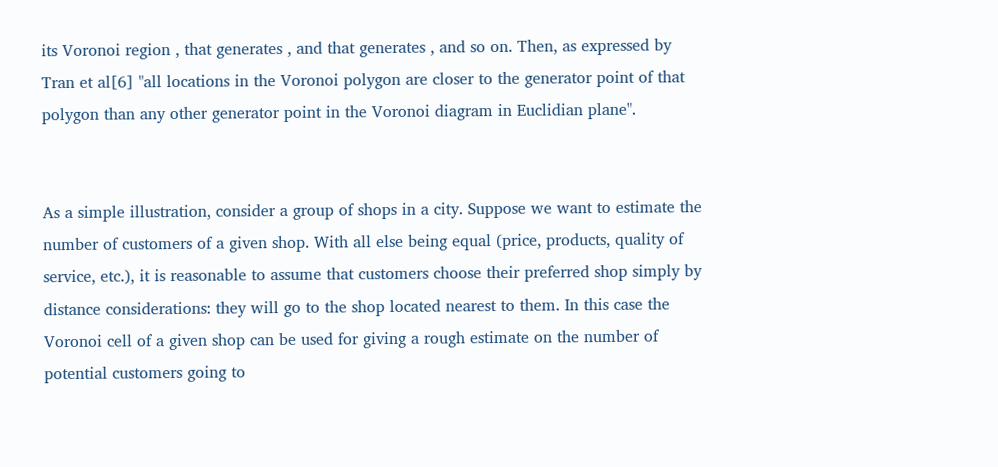its Voronoi region , that generates , and that generates , and so on. Then, as expressed by Tran et al[6] "all locations in the Voronoi polygon are closer to the generator point of that polygon than any other generator point in the Voronoi diagram in Euclidian plane".


As a simple illustration, consider a group of shops in a city. Suppose we want to estimate the number of customers of a given shop. With all else being equal (price, products, quality of service, etc.), it is reasonable to assume that customers choose their preferred shop simply by distance considerations: they will go to the shop located nearest to them. In this case the Voronoi cell of a given shop can be used for giving a rough estimate on the number of potential customers going to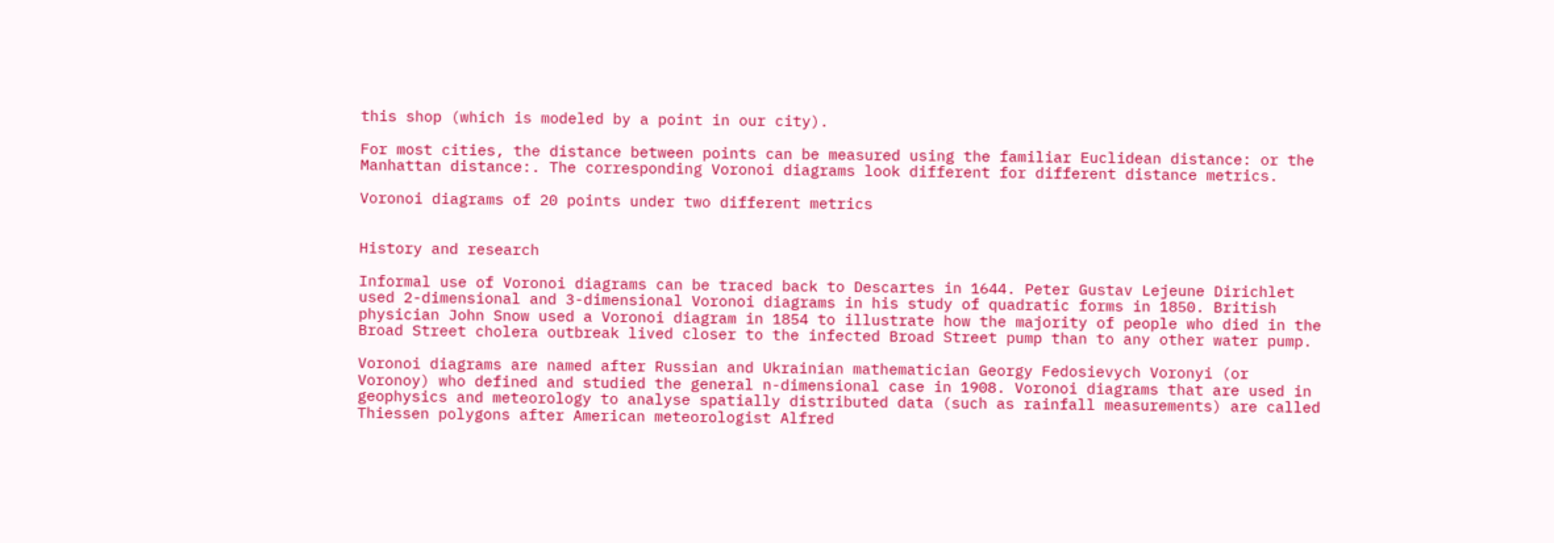this shop (which is modeled by a point in our city).

For most cities, the distance between points can be measured using the familiar Euclidean distance: or the Manhattan distance:. The corresponding Voronoi diagrams look different for different distance metrics.

Voronoi diagrams of 20 points under two different metrics


History and research

Informal use of Voronoi diagrams can be traced back to Descartes in 1644. Peter Gustav Lejeune Dirichlet used 2-dimensional and 3-dimensional Voronoi diagrams in his study of quadratic forms in 1850. British physician John Snow used a Voronoi diagram in 1854 to illustrate how the majority of people who died in the Broad Street cholera outbreak lived closer to the infected Broad Street pump than to any other water pump.

Voronoi diagrams are named after Russian and Ukrainian mathematician Georgy Fedosievych Voronyi (or Voronoy) who defined and studied the general n-dimensional case in 1908. Voronoi diagrams that are used in geophysics and meteorology to analyse spatially distributed data (such as rainfall measurements) are called Thiessen polygons after American meteorologist Alfred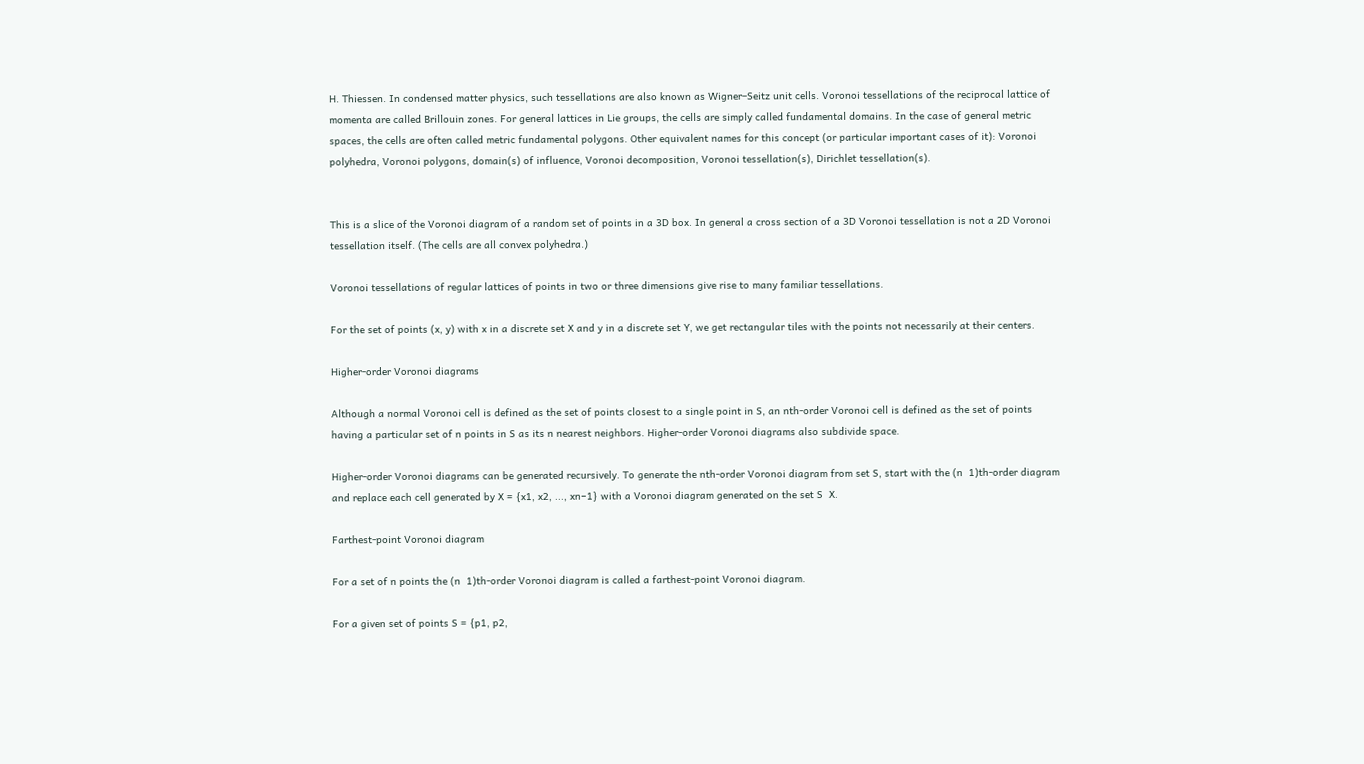H. Thiessen. In condensed matter physics, such tessellations are also known as Wigner–Seitz unit cells. Voronoi tessellations of the reciprocal lattice of momenta are called Brillouin zones. For general lattices in Lie groups, the cells are simply called fundamental domains. In the case of general metric spaces, the cells are often called metric fundamental polygons. Other equivalent names for this concept (or particular important cases of it): Voronoi polyhedra, Voronoi polygons, domain(s) of influence, Voronoi decomposition, Voronoi tessellation(s), Dirichlet tessellation(s).


This is a slice of the Voronoi diagram of a random set of points in a 3D box. In general a cross section of a 3D Voronoi tessellation is not a 2D Voronoi tessellation itself. (The cells are all convex polyhedra.)

Voronoi tessellations of regular lattices of points in two or three dimensions give rise to many familiar tessellations.

For the set of points (x, y) with x in a discrete set X and y in a discrete set Y, we get rectangular tiles with the points not necessarily at their centers.

Higher-order Voronoi diagrams

Although a normal Voronoi cell is defined as the set of points closest to a single point in S, an nth-order Voronoi cell is defined as the set of points having a particular set of n points in S as its n nearest neighbors. Higher-order Voronoi diagrams also subdivide space.

Higher-order Voronoi diagrams can be generated recursively. To generate the nth-order Voronoi diagram from set S, start with the (n  1)th-order diagram and replace each cell generated by X = {x1, x2, ..., xn−1} with a Voronoi diagram generated on the set S  X.

Farthest-point Voronoi diagram

For a set of n points the (n  1)th-order Voronoi diagram is called a farthest-point Voronoi diagram.

For a given set of points S = {p1, p2,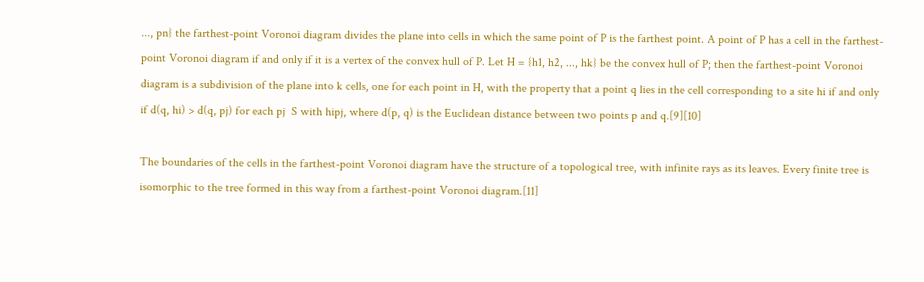..., pn} the farthest-point Voronoi diagram divides the plane into cells in which the same point of P is the farthest point. A point of P has a cell in the farthest-point Voronoi diagram if and only if it is a vertex of the convex hull of P. Let H = {h1, h2, ..., hk} be the convex hull of P; then the farthest-point Voronoi diagram is a subdivision of the plane into k cells, one for each point in H, with the property that a point q lies in the cell corresponding to a site hi if and only if d(q, hi) > d(q, pj) for each pj  S with hipj, where d(p, q) is the Euclidean distance between two points p and q.[9][10]

The boundaries of the cells in the farthest-point Voronoi diagram have the structure of a topological tree, with infinite rays as its leaves. Every finite tree is isomorphic to the tree formed in this way from a farthest-point Voronoi diagram.[11]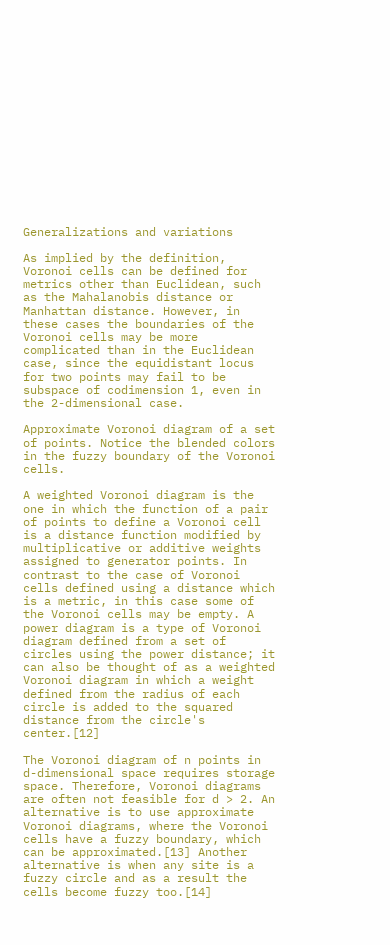Generalizations and variations

As implied by the definition, Voronoi cells can be defined for metrics other than Euclidean, such as the Mahalanobis distance or Manhattan distance. However, in these cases the boundaries of the Voronoi cells may be more complicated than in the Euclidean case, since the equidistant locus for two points may fail to be subspace of codimension 1, even in the 2-dimensional case.

Approximate Voronoi diagram of a set of points. Notice the blended colors in the fuzzy boundary of the Voronoi cells.

A weighted Voronoi diagram is the one in which the function of a pair of points to define a Voronoi cell is a distance function modified by multiplicative or additive weights assigned to generator points. In contrast to the case of Voronoi cells defined using a distance which is a metric, in this case some of the Voronoi cells may be empty. A power diagram is a type of Voronoi diagram defined from a set of circles using the power distance; it can also be thought of as a weighted Voronoi diagram in which a weight defined from the radius of each circle is added to the squared distance from the circle's center.[12]

The Voronoi diagram of n points in d-dimensional space requires storage space. Therefore, Voronoi diagrams are often not feasible for d > 2. An alternative is to use approximate Voronoi diagrams, where the Voronoi cells have a fuzzy boundary, which can be approximated.[13] Another alternative is when any site is a fuzzy circle and as a result the cells become fuzzy too.[14]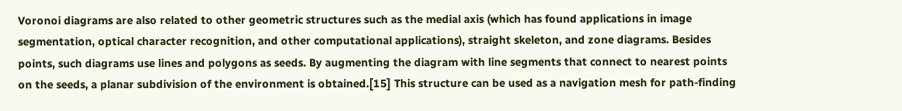Voronoi diagrams are also related to other geometric structures such as the medial axis (which has found applications in image segmentation, optical character recognition, and other computational applications), straight skeleton, and zone diagrams. Besides points, such diagrams use lines and polygons as seeds. By augmenting the diagram with line segments that connect to nearest points on the seeds, a planar subdivision of the environment is obtained.[15] This structure can be used as a navigation mesh for path-finding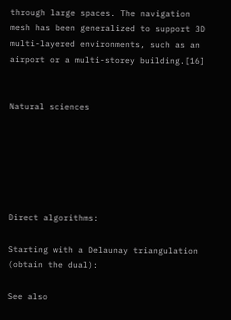through large spaces. The navigation mesh has been generalized to support 3D multi-layered environments, such as an airport or a multi-storey building.[16]


Natural sciences






Direct algorithms:

Starting with a Delaunay triangulation (obtain the dual):

See also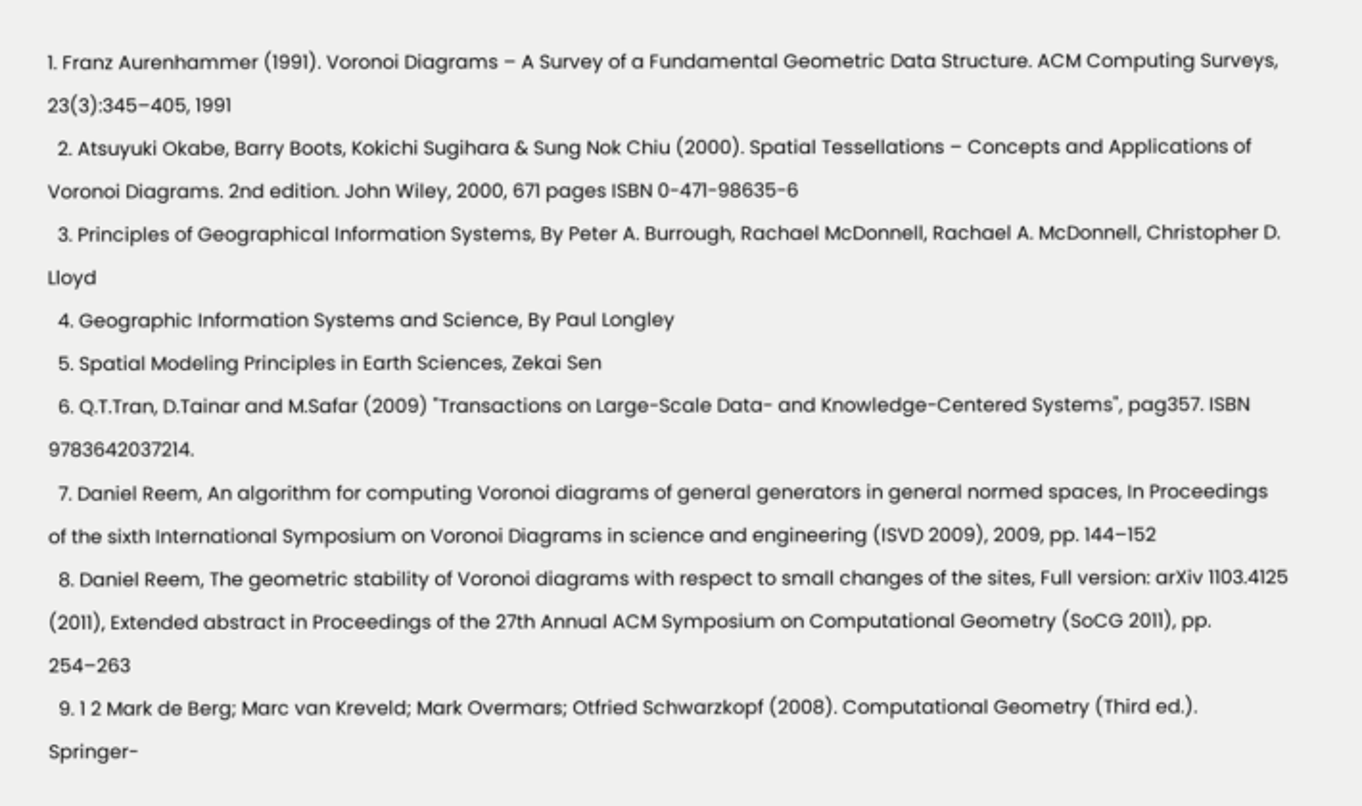1. Franz Aurenhammer (1991). Voronoi Diagrams – A Survey of a Fundamental Geometric Data Structure. ACM Computing Surveys, 23(3):345–405, 1991
  2. Atsuyuki Okabe, Barry Boots, Kokichi Sugihara & Sung Nok Chiu (2000). Spatial Tessellations – Concepts and Applications of Voronoi Diagrams. 2nd edition. John Wiley, 2000, 671 pages ISBN 0-471-98635-6
  3. Principles of Geographical Information Systems, By Peter A. Burrough, Rachael McDonnell, Rachael A. McDonnell, Christopher D. Lloyd
  4. Geographic Information Systems and Science, By Paul Longley
  5. Spatial Modeling Principles in Earth Sciences, Zekai Sen
  6. Q.T.Tran, D.Tainar and M.Safar (2009) "Transactions on Large-Scale Data- and Knowledge-Centered Systems", pag357. ISBN 9783642037214.
  7. Daniel Reem, An algorithm for computing Voronoi diagrams of general generators in general normed spaces, In Proceedings of the sixth International Symposium on Voronoi Diagrams in science and engineering (ISVD 2009), 2009, pp. 144–152
  8. Daniel Reem, The geometric stability of Voronoi diagrams with respect to small changes of the sites, Full version: arXiv 1103.4125 (2011), Extended abstract in Proceedings of the 27th Annual ACM Symposium on Computational Geometry (SoCG 2011), pp. 254–263
  9. 1 2 Mark de Berg; Marc van Kreveld; Mark Overmars; Otfried Schwarzkopf (2008). Computational Geometry (Third ed.). Springer-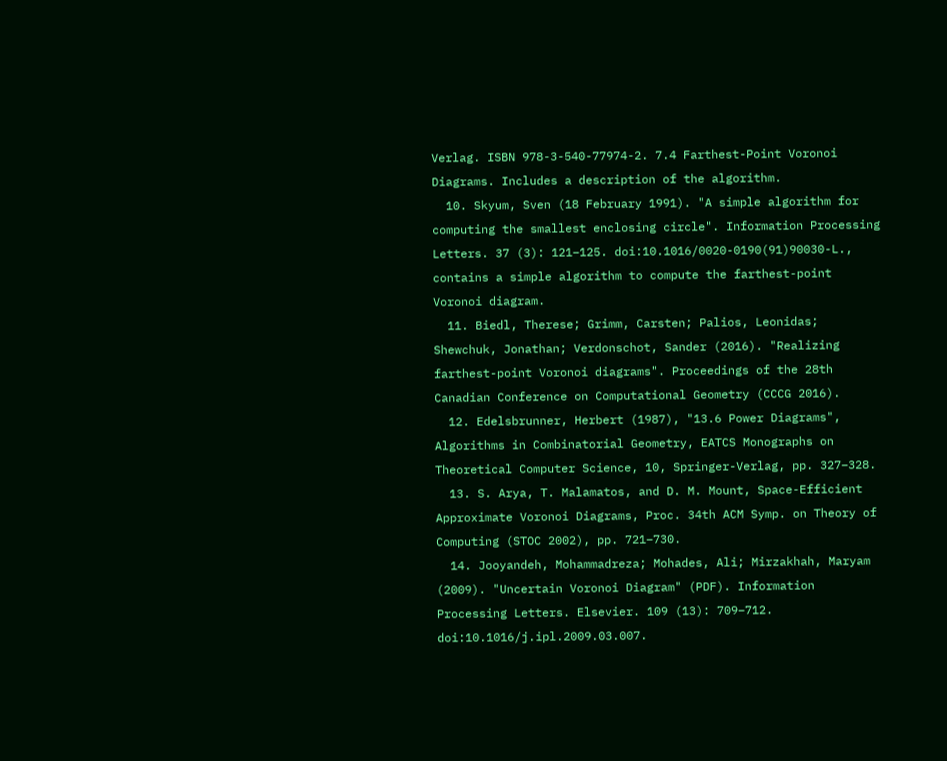Verlag. ISBN 978-3-540-77974-2. 7.4 Farthest-Point Voronoi Diagrams. Includes a description of the algorithm.
  10. Skyum, Sven (18 February 1991). "A simple algorithm for computing the smallest enclosing circle". Information Processing Letters. 37 (3): 121–125. doi:10.1016/0020-0190(91)90030-L., contains a simple algorithm to compute the farthest-point Voronoi diagram.
  11. Biedl, Therese; Grimm, Carsten; Palios, Leonidas; Shewchuk, Jonathan; Verdonschot, Sander (2016). "Realizing farthest-point Voronoi diagrams". Proceedings of the 28th Canadian Conference on Computational Geometry (CCCG 2016).
  12. Edelsbrunner, Herbert (1987), "13.6 Power Diagrams", Algorithms in Combinatorial Geometry, EATCS Monographs on Theoretical Computer Science, 10, Springer-Verlag, pp. 327–328.
  13. S. Arya, T. Malamatos, and D. M. Mount, Space-Efficient Approximate Voronoi Diagrams, Proc. 34th ACM Symp. on Theory of Computing (STOC 2002), pp. 721–730.
  14. Jooyandeh, Mohammadreza; Mohades, Ali; Mirzakhah, Maryam (2009). "Uncertain Voronoi Diagram" (PDF). Information Processing Letters. Elsevier. 109 (13): 709–712. doi:10.1016/j.ipl.2009.03.007.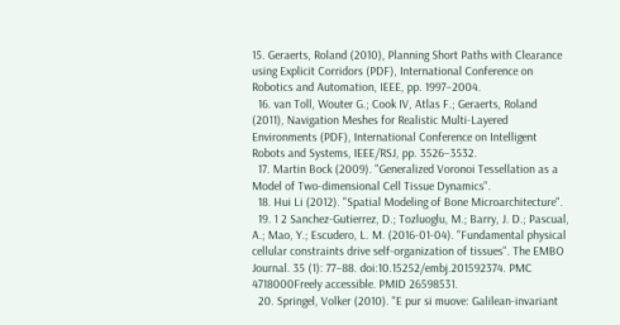15. Geraerts, Roland (2010), Planning Short Paths with Clearance using Explicit Corridors (PDF), International Conference on Robotics and Automation, IEEE, pp. 1997–2004.
  16. van Toll, Wouter G.; Cook IV, Atlas F.; Geraerts, Roland (2011), Navigation Meshes for Realistic Multi-Layered Environments (PDF), International Conference on Intelligent Robots and Systems, IEEE/RSJ, pp. 3526–3532.
  17. Martin Bock (2009). "Generalized Voronoi Tessellation as a Model of Two-dimensional Cell Tissue Dynamics".
  18. Hui Li (2012). "Spatial Modeling of Bone Microarchitecture".
  19. 1 2 Sanchez-Gutierrez, D.; Tozluoglu, M.; Barry, J. D.; Pascual, A.; Mao, Y.; Escudero, L. M. (2016-01-04). "Fundamental physical cellular constraints drive self-organization of tissues". The EMBO Journal. 35 (1): 77–88. doi:10.15252/embj.201592374. PMC 4718000Freely accessible. PMID 26598531.
  20. Springel, Volker (2010). "E pur si muove: Galilean-invariant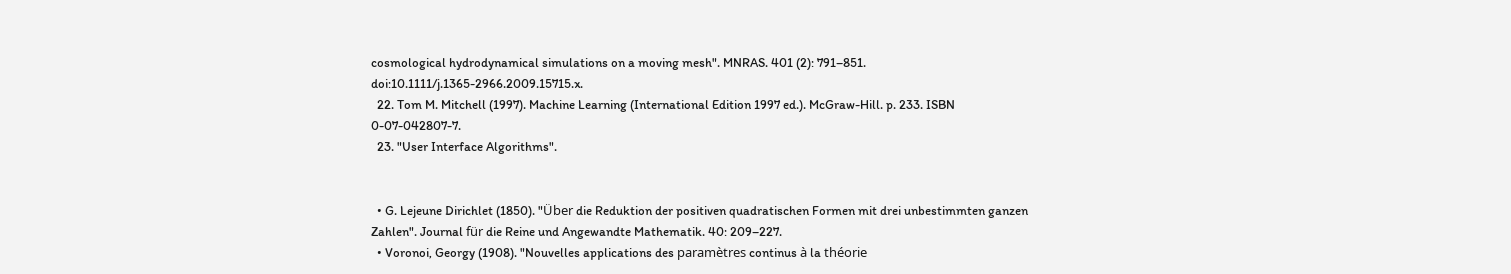cosmological hydrodynamical simulations on a moving mesh". MNRAS. 401 (2): 791–851. doi:10.1111/j.1365-2966.2009.15715.x.
  22. Tom M. Mitchell (1997). Machine Learning (International Edition 1997 ed.). McGraw-Hill. p. 233. ISBN 0-07-042807-7.
  23. "User Interface Algorithms".


  • G. Lejeune Dirichlet (1850). "Über die Reduktion der positiven quadratischen Formen mit drei unbestimmten ganzen Zahlen". Journal für die Reine und Angewandte Mathematik. 40: 209–227.
  • Voronoi, Georgy (1908). "Nouvelles applications des paramètres continus à la théorie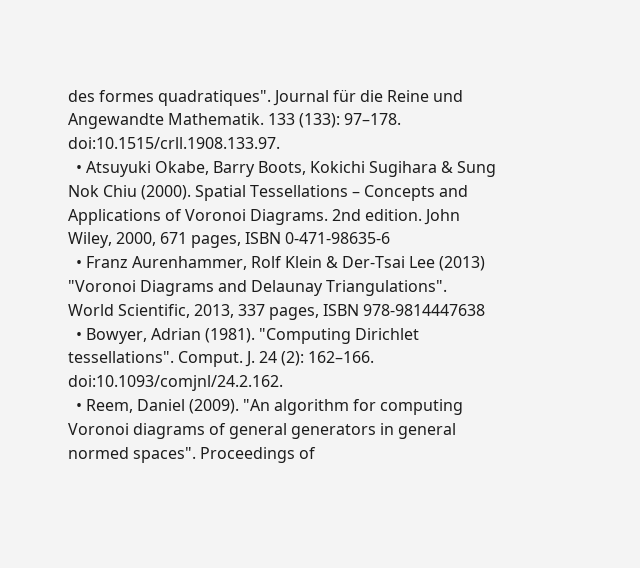des formes quadratiques". Journal für die Reine und Angewandte Mathematik. 133 (133): 97–178. doi:10.1515/crll.1908.133.97.
  • Atsuyuki Okabe, Barry Boots, Kokichi Sugihara & Sung Nok Chiu (2000). Spatial Tessellations – Concepts and Applications of Voronoi Diagrams. 2nd edition. John Wiley, 2000, 671 pages, ISBN 0-471-98635-6
  • Franz Aurenhammer, Rolf Klein & Der-Tsai Lee (2013) "Voronoi Diagrams and Delaunay Triangulations". World Scientific, 2013, 337 pages, ISBN 978-9814447638
  • Bowyer, Adrian (1981). "Computing Dirichlet tessellations". Comput. J. 24 (2): 162–166. doi:10.1093/comjnl/24.2.162.
  • Reem, Daniel (2009). "An algorithm for computing Voronoi diagrams of general generators in general normed spaces". Proceedings of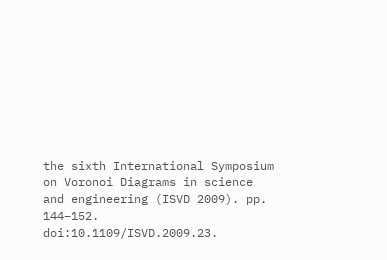the sixth International Symposium on Voronoi Diagrams in science and engineering (ISVD 2009). pp. 144–152. doi:10.1109/ISVD.2009.23.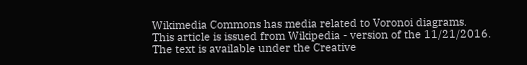Wikimedia Commons has media related to Voronoi diagrams.
This article is issued from Wikipedia - version of the 11/21/2016. The text is available under the Creative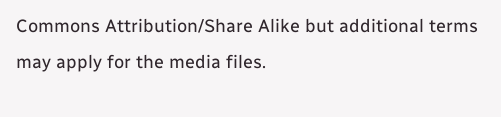Commons Attribution/Share Alike but additional terms may apply for the media files.